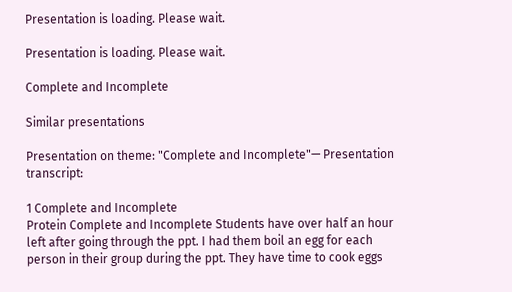Presentation is loading. Please wait.

Presentation is loading. Please wait.

Complete and Incomplete

Similar presentations

Presentation on theme: "Complete and Incomplete"— Presentation transcript:

1 Complete and Incomplete
Protein Complete and Incomplete Students have over half an hour left after going through the ppt. I had them boil an egg for each person in their group during the ppt. They have time to cook eggs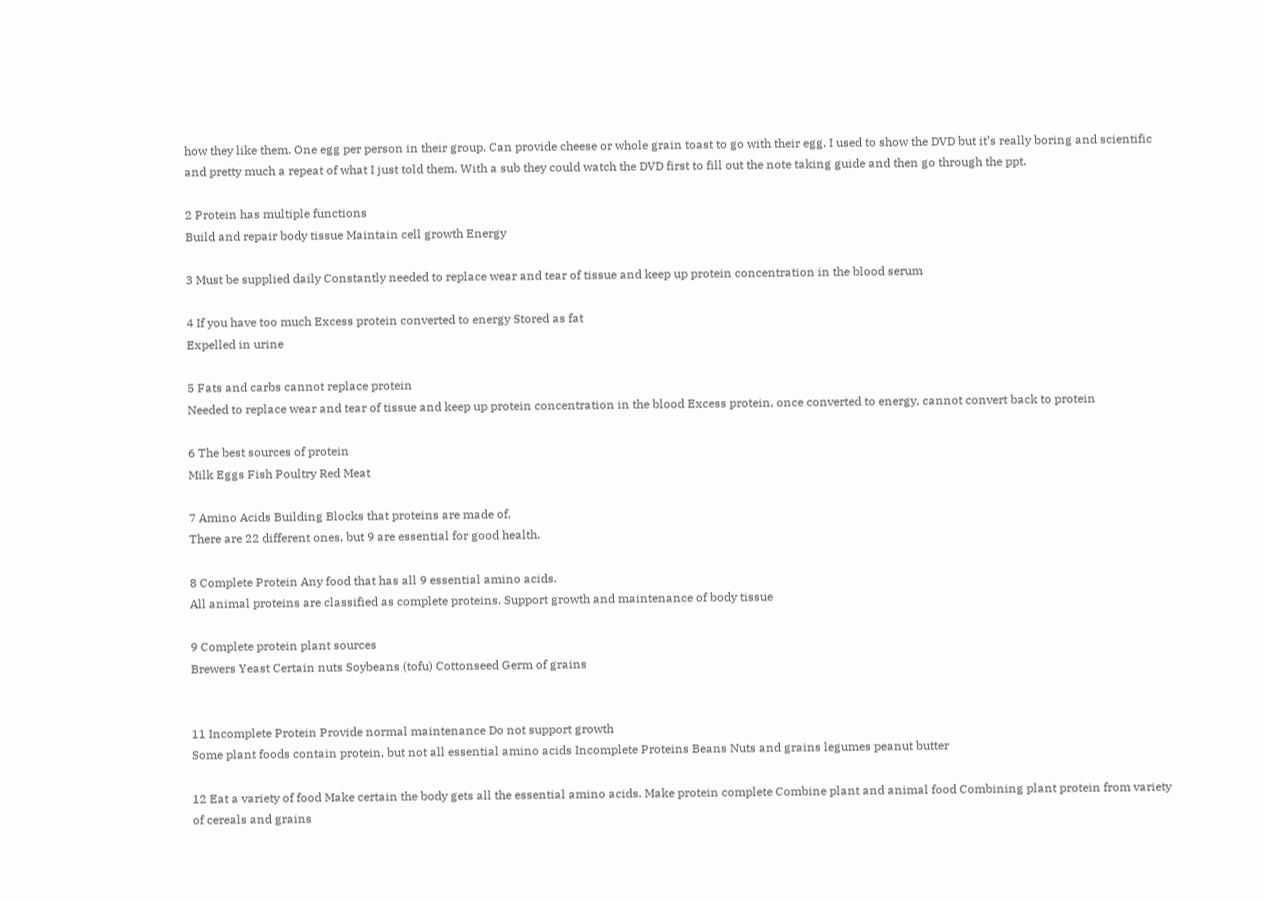how they like them. One egg per person in their group. Can provide cheese or whole grain toast to go with their egg. I used to show the DVD but it’s really boring and scientific and pretty much a repeat of what I just told them. With a sub they could watch the DVD first to fill out the note taking guide and then go through the ppt.

2 Protein has multiple functions
Build and repair body tissue Maintain cell growth Energy

3 Must be supplied daily Constantly needed to replace wear and tear of tissue and keep up protein concentration in the blood serum

4 If you have too much Excess protein converted to energy Stored as fat
Expelled in urine

5 Fats and carbs cannot replace protein
Needed to replace wear and tear of tissue and keep up protein concentration in the blood Excess protein, once converted to energy, cannot convert back to protein

6 The best sources of protein
Milk Eggs Fish Poultry Red Meat

7 Amino Acids Building Blocks that proteins are made of.
There are 22 different ones, but 9 are essential for good health.

8 Complete Protein Any food that has all 9 essential amino acids.
All animal proteins are classified as complete proteins. Support growth and maintenance of body tissue

9 Complete protein plant sources
Brewers Yeast Certain nuts Soybeans (tofu) Cottonseed Germ of grains


11 Incomplete Protein Provide normal maintenance Do not support growth
Some plant foods contain protein, but not all essential amino acids Incomplete Proteins Beans Nuts and grains legumes peanut butter

12 Eat a variety of food Make certain the body gets all the essential amino acids. Make protein complete Combine plant and animal food Combining plant protein from variety of cereals and grains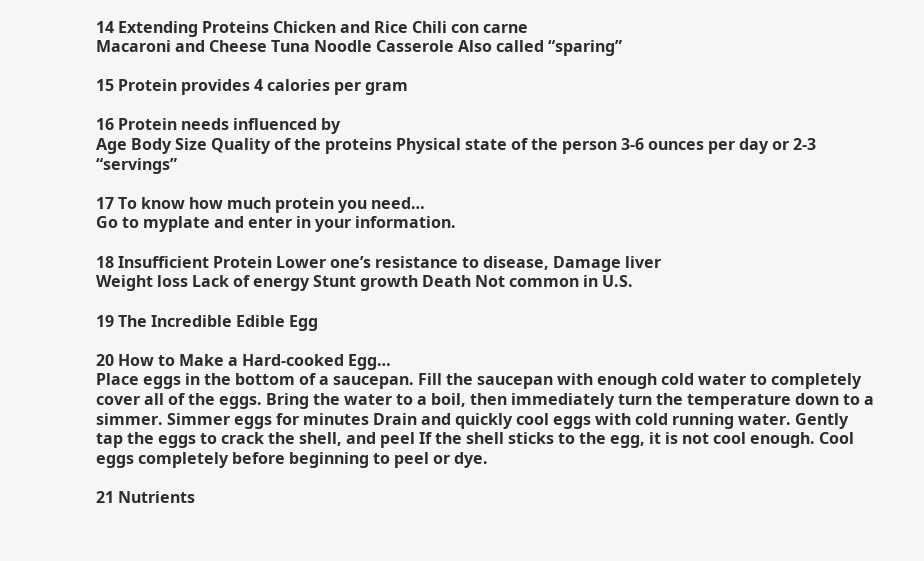14 Extending Proteins Chicken and Rice Chili con carne
Macaroni and Cheese Tuna Noodle Casserole Also called “sparing”

15 Protein provides 4 calories per gram

16 Protein needs influenced by
Age Body Size Quality of the proteins Physical state of the person 3-6 ounces per day or 2-3 “servings”

17 To know how much protein you need…
Go to myplate and enter in your information.

18 Insufficient Protein Lower one’s resistance to disease, Damage liver
Weight loss Lack of energy Stunt growth Death Not common in U.S.

19 The Incredible Edible Egg

20 How to Make a Hard-cooked Egg…
Place eggs in the bottom of a saucepan. Fill the saucepan with enough cold water to completely cover all of the eggs. Bring the water to a boil, then immediately turn the temperature down to a simmer. Simmer eggs for minutes Drain and quickly cool eggs with cold running water. Gently tap the eggs to crack the shell, and peel If the shell sticks to the egg, it is not cool enough. Cool eggs completely before beginning to peel or dye.

21 Nutrients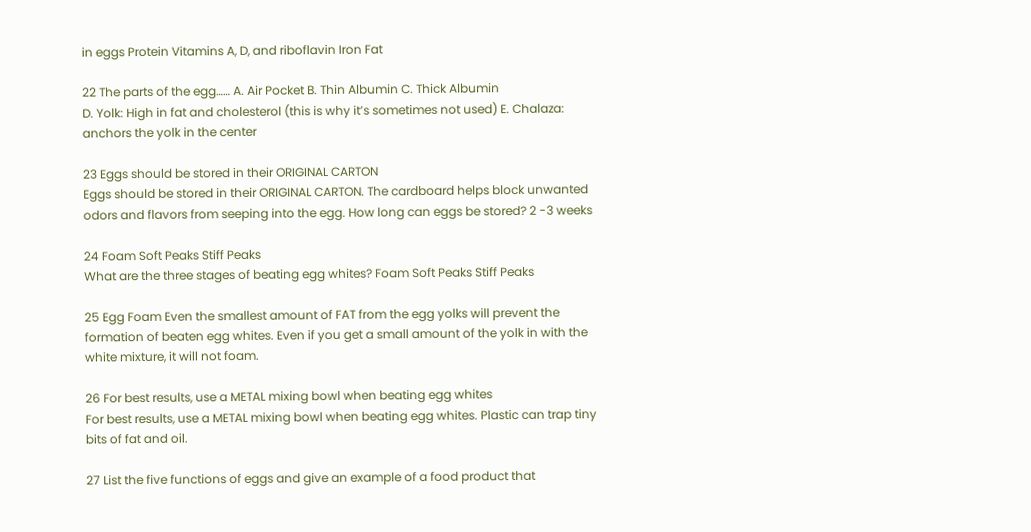in eggs Protein Vitamins A, D, and riboflavin Iron Fat

22 The parts of the egg…… A. Air Pocket B. Thin Albumin C. Thick Albumin
D. Yolk: High in fat and cholesterol (this is why it’s sometimes not used) E. Chalaza: anchors the yolk in the center

23 Eggs should be stored in their ORIGINAL CARTON
Eggs should be stored in their ORIGINAL CARTON. The cardboard helps block unwanted odors and flavors from seeping into the egg. How long can eggs be stored? 2 -3 weeks

24 Foam Soft Peaks Stiff Peaks
What are the three stages of beating egg whites? Foam Soft Peaks Stiff Peaks

25 Egg Foam Even the smallest amount of FAT from the egg yolks will prevent the formation of beaten egg whites. Even if you get a small amount of the yolk in with the white mixture, it will not foam.

26 For best results, use a METAL mixing bowl when beating egg whites
For best results, use a METAL mixing bowl when beating egg whites. Plastic can trap tiny bits of fat and oil.

27 List the five functions of eggs and give an example of a food product that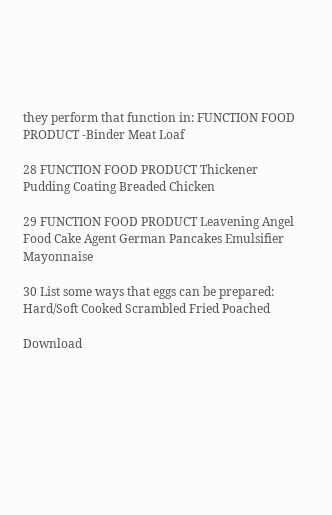they perform that function in: FUNCTION FOOD PRODUCT -Binder Meat Loaf

28 FUNCTION FOOD PRODUCT Thickener Pudding Coating Breaded Chicken

29 FUNCTION FOOD PRODUCT Leavening Angel Food Cake Agent German Pancakes Emulsifier Mayonnaise

30 List some ways that eggs can be prepared:
Hard/Soft Cooked Scrambled Fried Poached

Download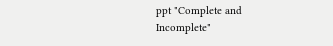ppt "Complete and Incomplete"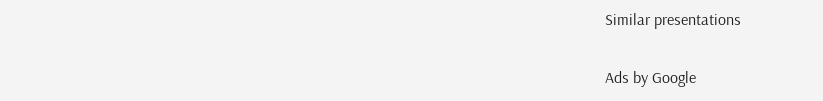Similar presentations

Ads by Google